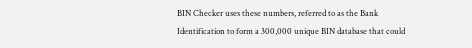BIN Checker uses these numbers, referred to as the Bank Identification to form a 300,000 unique BIN database that could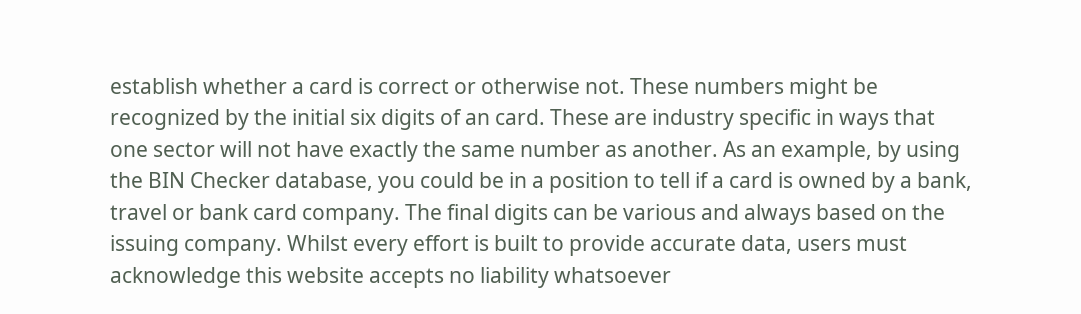establish whether a card is correct or otherwise not. These numbers might be recognized by the initial six digits of an card. These are industry specific in ways that one sector will not have exactly the same number as another. As an example, by using the BIN Checker database, you could be in a position to tell if a card is owned by a bank, travel or bank card company. The final digits can be various and always based on the issuing company. Whilst every effort is built to provide accurate data, users must acknowledge this website accepts no liability whatsoever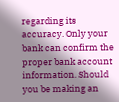regarding its accuracy. Only your bank can confirm the proper bank account information. Should you be making an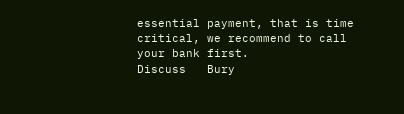essential payment, that is time critical, we recommend to call your bank first.
Discuss   Bury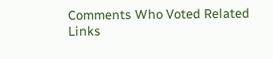Comments Who Voted Related Links